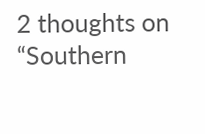2 thoughts on “Southern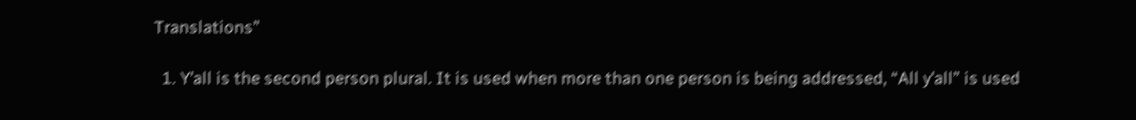Translations”

  1. Y’all is the second person plural. It is used when more than one person is being addressed, “All y’all” is used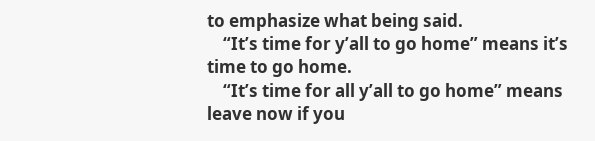to emphasize what being said.
    “It’s time for y’all to go home” means it’s time to go home.
    “It’s time for all y’all to go home” means leave now if you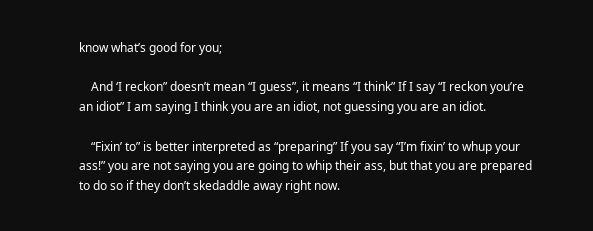know what’s good for you;

    And ‘I reckon” doesn’t mean “I guess”, it means “I think” If I say “I reckon you’re an idiot” I am saying I think you are an idiot, not guessing you are an idiot.

    “Fixin’ to” is better interpreted as “preparing” If you say “I’m fixin’ to whup your ass!” you are not saying you are going to whip their ass, but that you are prepared to do so if they don’t skedaddle away right now.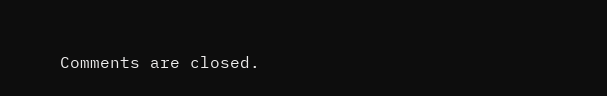Comments are closed.